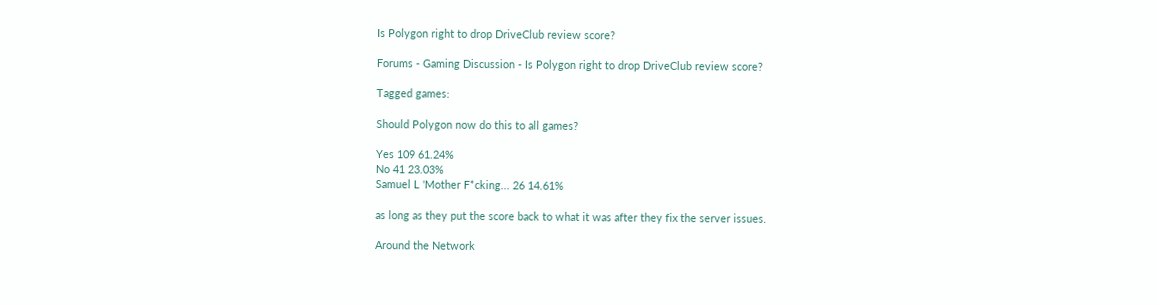Is Polygon right to drop DriveClub review score?

Forums - Gaming Discussion - Is Polygon right to drop DriveClub review score?

Tagged games:

Should Polygon now do this to all games?

Yes 109 61.24%
No 41 23.03%
Samuel L 'Mother F*cking... 26 14.61%

as long as they put the score back to what it was after they fix the server issues.

Around the Network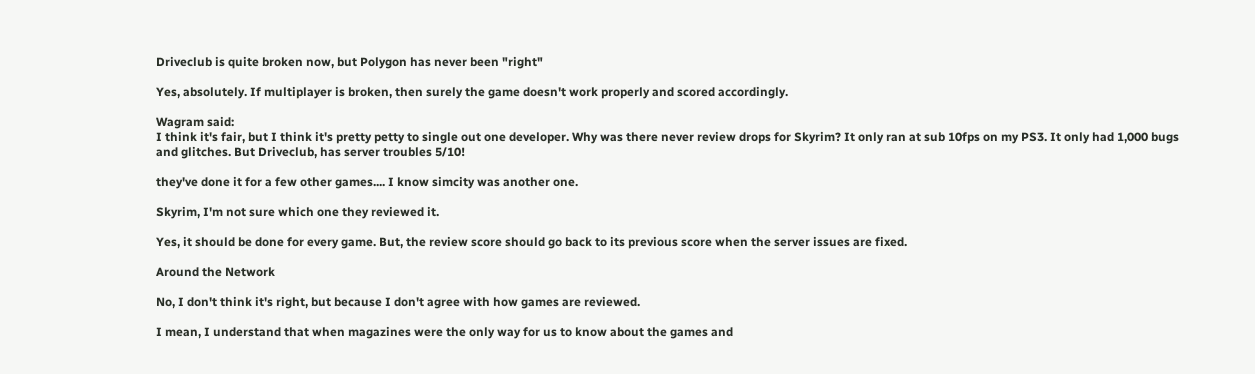Driveclub is quite broken now, but Polygon has never been "right"

Yes, absolutely. If multiplayer is broken, then surely the game doesn't work properly and scored accordingly.

Wagram said:
I think it's fair, but I think it's pretty petty to single out one developer. Why was there never review drops for Skyrim? It only ran at sub 10fps on my PS3. It only had 1,000 bugs and glitches. But Driveclub, has server troubles 5/10!

they've done it for a few other games.... I know simcity was another one.

Skyrim, I'm not sure which one they reviewed it.

Yes, it should be done for every game. But, the review score should go back to its previous score when the server issues are fixed.

Around the Network

No, I don't think it's right, but because I don't agree with how games are reviewed.

I mean, I understand that when magazines were the only way for us to know about the games and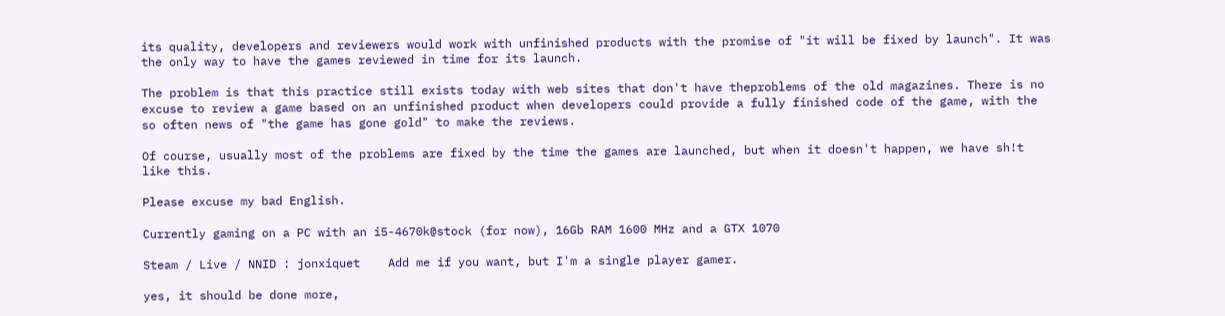its quality, developers and reviewers would work with unfinished products with the promise of "it will be fixed by launch". It was the only way to have the games reviewed in time for its launch.

The problem is that this practice still exists today with web sites that don't have theproblems of the old magazines. There is no excuse to review a game based on an unfinished product when developers could provide a fully finished code of the game, with the so often news of "the game has gone gold" to make the reviews.

Of course, usually most of the problems are fixed by the time the games are launched, but when it doesn't happen, we have sh!t like this.

Please excuse my bad English.

Currently gaming on a PC with an i5-4670k@stock (for now), 16Gb RAM 1600 MHz and a GTX 1070

Steam / Live / NNID : jonxiquet    Add me if you want, but I'm a single player gamer.

yes, it should be done more,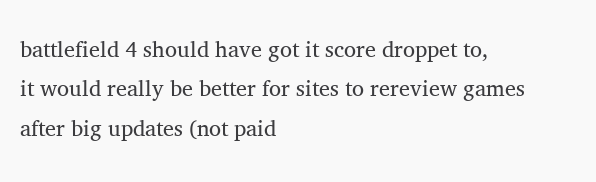battlefield 4 should have got it score droppet to,
it would really be better for sites to rereview games after big updates (not paid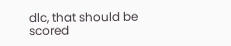dlc, that should be scored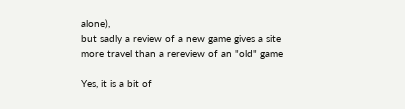alone),
but sadly a review of a new game gives a site more travel than a rereview of an "old" game

Yes, it is a bit of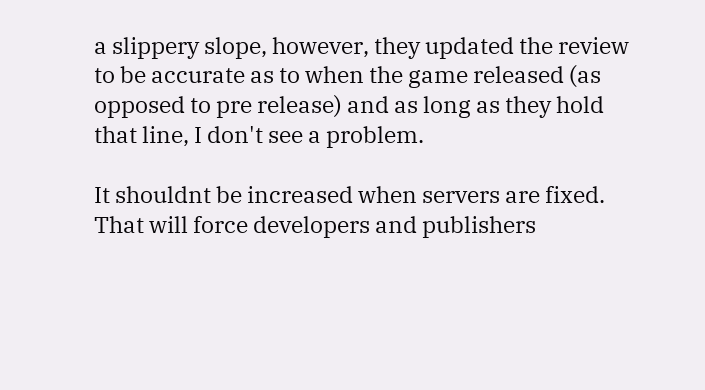a slippery slope, however, they updated the review to be accurate as to when the game released (as opposed to pre release) and as long as they hold that line, I don't see a problem.

It shouldnt be increased when servers are fixed.
That will force developers and publishers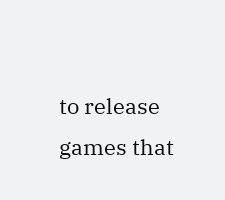to release games that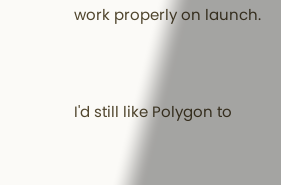work properly on launch.


I'd still like Polygon to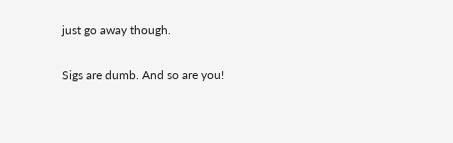just go away though.

Sigs are dumb. And so are you!